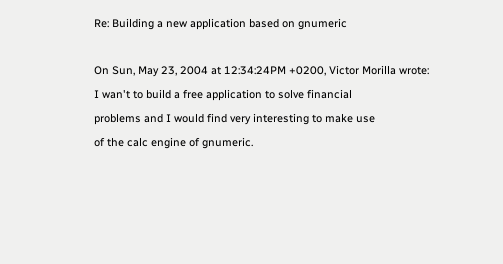Re: Building a new application based on gnumeric

On Sun, May 23, 2004 at 12:34:24PM +0200, Victor Morilla wrote:
I wan't to build a free application to solve financial
problems and I would find very interesting to make use
of the calc engine of gnumeric.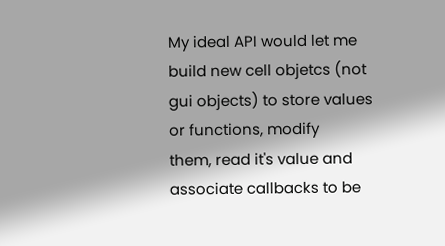My ideal API would let me build new cell objetcs (not
gui objects) to store values or functions, modify
them, read it's value and associate callbacks to be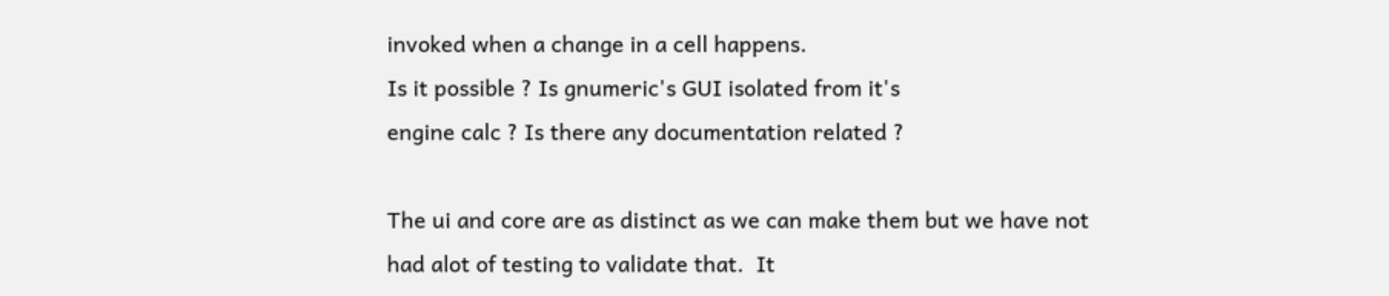invoked when a change in a cell happens.
Is it possible ? Is gnumeric's GUI isolated from it's
engine calc ? Is there any documentation related ?

The ui and core are as distinct as we can make them but we have not
had alot of testing to validate that.  It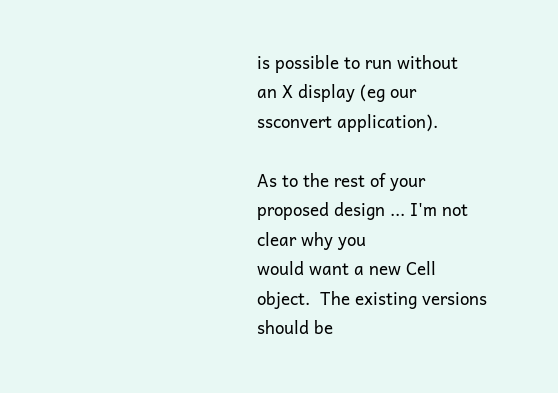is possible to run without
an X display (eg our ssconvert application).

As to the rest of your proposed design ... I'm not clear why you
would want a new Cell object.  The existing versions should be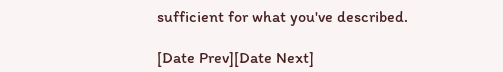sufficient for what you've described.

[Date Prev][Date Next]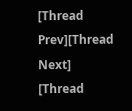[Thread Prev][Thread Next]   [Thread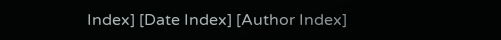Index] [Date Index] [Author Index]